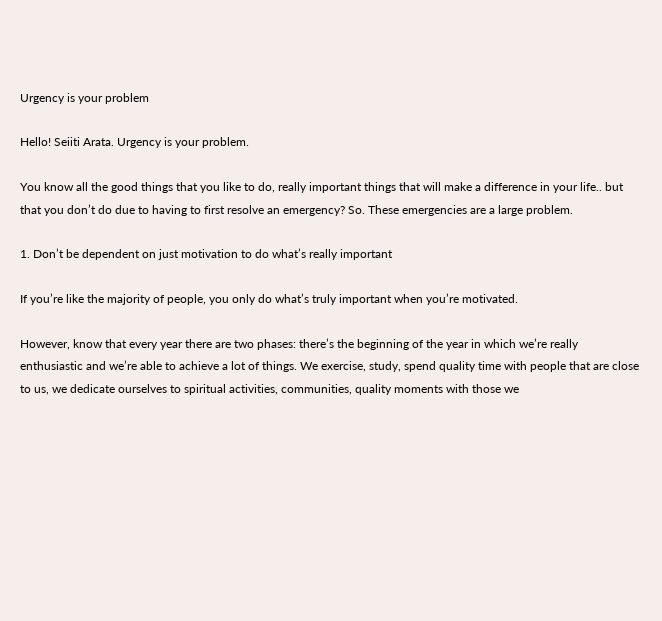Urgency is your problem

Hello! Seiiti Arata. Urgency is your problem.

You know all the good things that you like to do, really important things that will make a difference in your life.. but that you don’t do due to having to first resolve an emergency? So. These emergencies are a large problem.

1. Don’t be dependent on just motivation to do what’s really important

If you’re like the majority of people, you only do what’s truly important when you’re motivated.

However, know that every year there are two phases: there’s the beginning of the year in which we’re really enthusiastic and we’re able to achieve a lot of things. We exercise, study, spend quality time with people that are close to us, we dedicate ourselves to spiritual activities, communities, quality moments with those we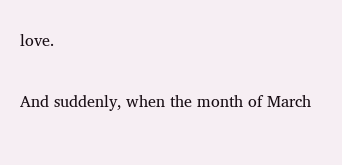love.

And suddenly, when the month of March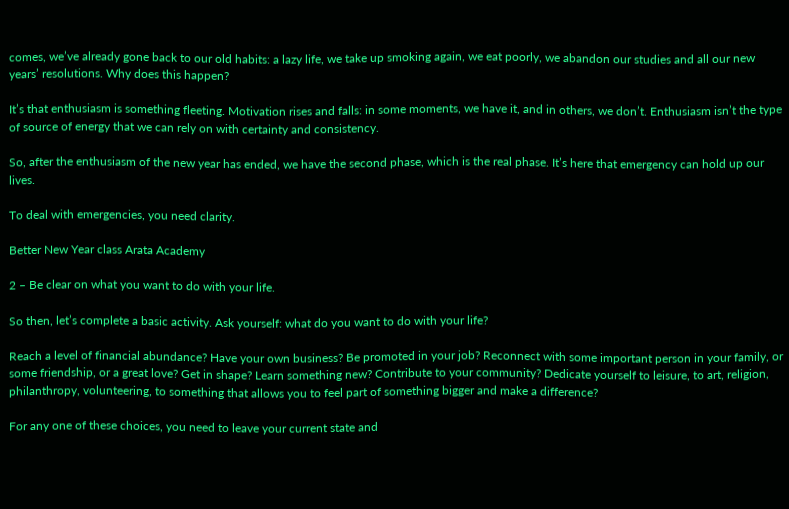comes, we’ve already gone back to our old habits: a lazy life, we take up smoking again, we eat poorly, we abandon our studies and all our new years’ resolutions. Why does this happen?

It’s that enthusiasm is something fleeting. Motivation rises and falls: in some moments, we have it, and in others, we don’t. Enthusiasm isn’t the type of source of energy that we can rely on with certainty and consistency.

So, after the enthusiasm of the new year has ended, we have the second phase, which is the real phase. It’s here that emergency can hold up our lives.

To deal with emergencies, you need clarity.

Better New Year class Arata Academy

2 – Be clear on what you want to do with your life.

So then, let’s complete a basic activity. Ask yourself: what do you want to do with your life?

Reach a level of financial abundance? Have your own business? Be promoted in your job? Reconnect with some important person in your family, or some friendship, or a great love? Get in shape? Learn something new? Contribute to your community? Dedicate yourself to leisure, to art, religion, philanthropy, volunteering, to something that allows you to feel part of something bigger and make a difference?

For any one of these choices, you need to leave your current state and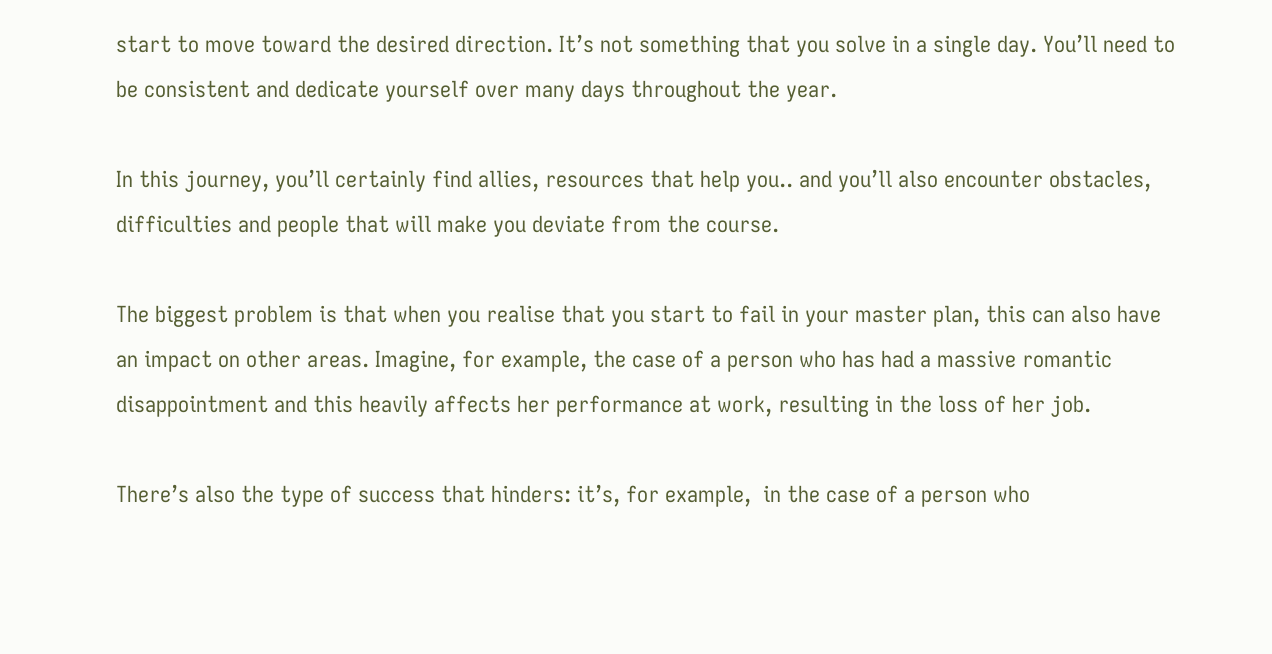start to move toward the desired direction. It’s not something that you solve in a single day. You’ll need to be consistent and dedicate yourself over many days throughout the year.

In this journey, you’ll certainly find allies, resources that help you.. and you’ll also encounter obstacles, difficulties and people that will make you deviate from the course.

The biggest problem is that when you realise that you start to fail in your master plan, this can also have an impact on other areas. Imagine, for example, the case of a person who has had a massive romantic disappointment and this heavily affects her performance at work, resulting in the loss of her job.

There’s also the type of success that hinders: it’s, for example,  in the case of a person who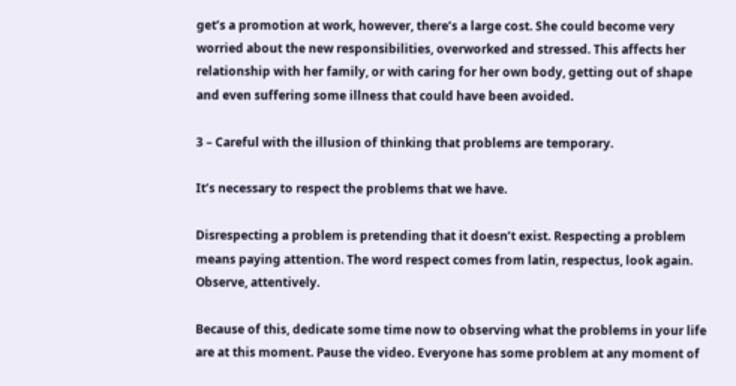get’s a promotion at work, however, there’s a large cost. She could become very worried about the new responsibilities, overworked and stressed. This affects her relationship with her family, or with caring for her own body, getting out of shape and even suffering some illness that could have been avoided.

3 – Careful with the illusion of thinking that problems are temporary.

It’s necessary to respect the problems that we have.

Disrespecting a problem is pretending that it doesn’t exist. Respecting a problem means paying attention. The word respect comes from latin, respectus, look again. Observe, attentively.

Because of this, dedicate some time now to observing what the problems in your life are at this moment. Pause the video. Everyone has some problem at any moment of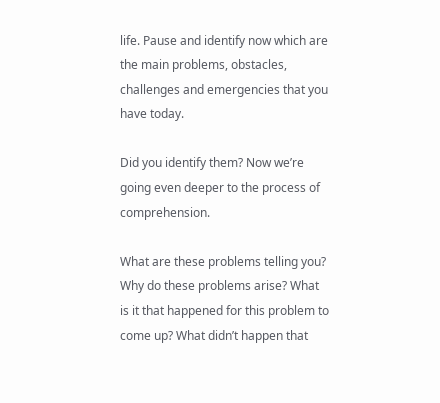life. Pause and identify now which are the main problems, obstacles, challenges and emergencies that you have today.

Did you identify them? Now we’re going even deeper to the process of comprehension.

What are these problems telling you? Why do these problems arise? What is it that happened for this problem to come up? What didn’t happen that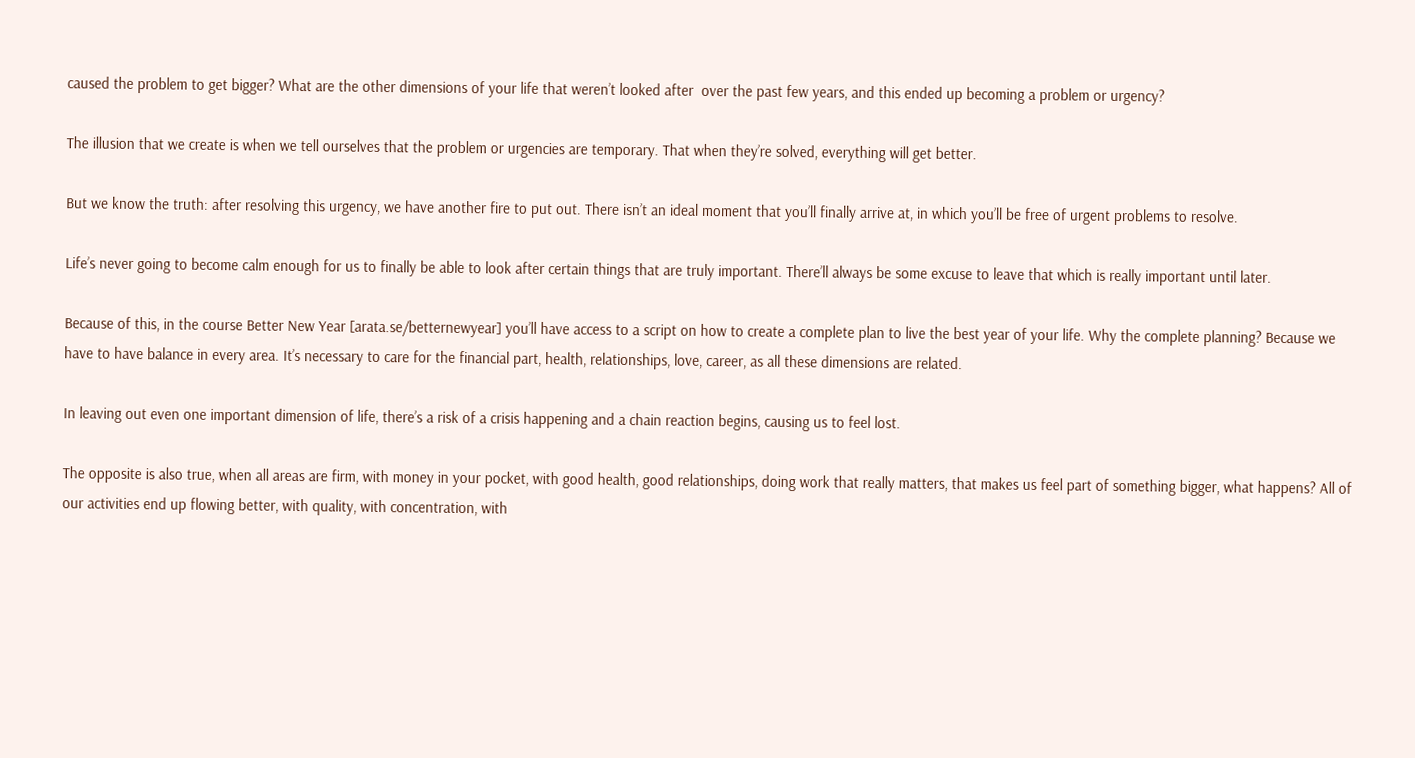caused the problem to get bigger? What are the other dimensions of your life that weren’t looked after  over the past few years, and this ended up becoming a problem or urgency?

The illusion that we create is when we tell ourselves that the problem or urgencies are temporary. That when they’re solved, everything will get better.

But we know the truth: after resolving this urgency, we have another fire to put out. There isn’t an ideal moment that you’ll finally arrive at, in which you’ll be free of urgent problems to resolve.

Life’s never going to become calm enough for us to finally be able to look after certain things that are truly important. There’ll always be some excuse to leave that which is really important until later.

Because of this, in the course Better New Year [arata.se/betternewyear] you’ll have access to a script on how to create a complete plan to live the best year of your life. Why the complete planning? Because we have to have balance in every area. It’s necessary to care for the financial part, health, relationships, love, career, as all these dimensions are related.

In leaving out even one important dimension of life, there’s a risk of a crisis happening and a chain reaction begins, causing us to feel lost.

The opposite is also true, when all areas are firm, with money in your pocket, with good health, good relationships, doing work that really matters, that makes us feel part of something bigger, what happens? All of our activities end up flowing better, with quality, with concentration, with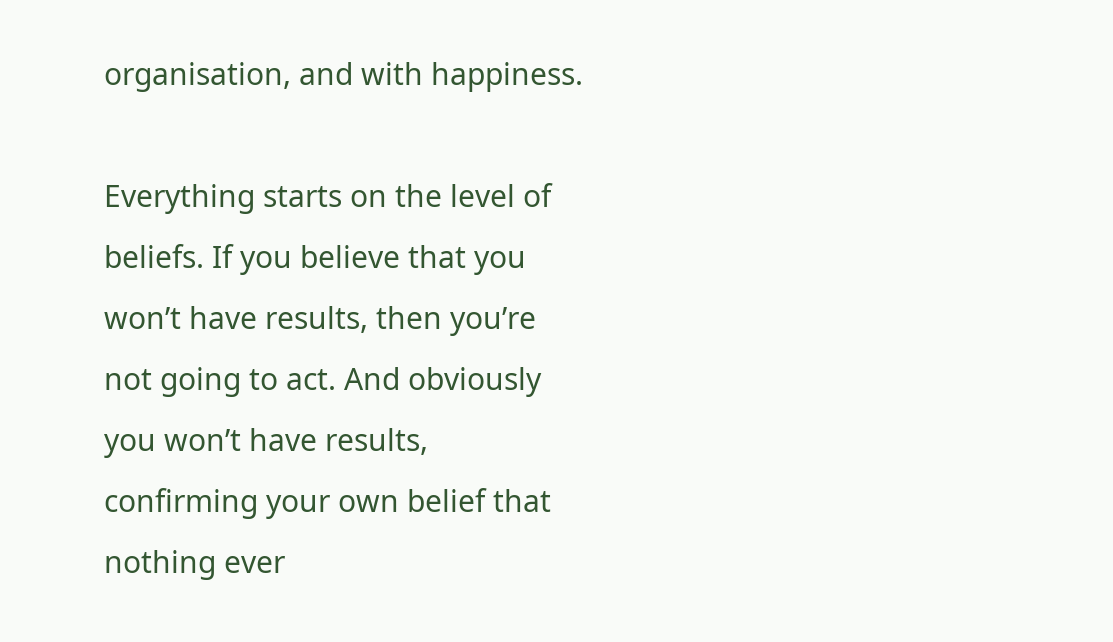organisation, and with happiness.

Everything starts on the level of beliefs. If you believe that you won’t have results, then you’re not going to act. And obviously you won’t have results, confirming your own belief that nothing ever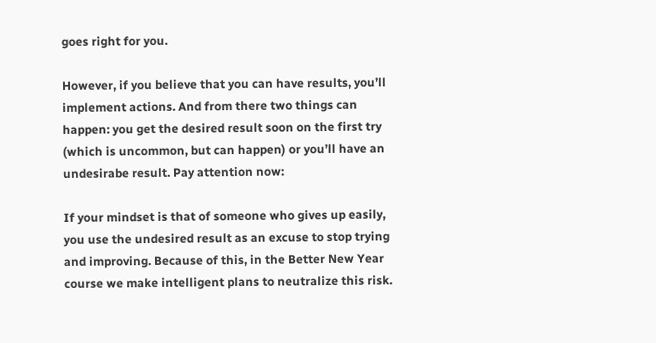goes right for you.

However, if you believe that you can have results, you’ll implement actions. And from there two things can happen: you get the desired result soon on the first try (which is uncommon, but can happen) or you’ll have an undesirabe result. Pay attention now:

If your mindset is that of someone who gives up easily, you use the undesired result as an excuse to stop trying and improving. Because of this, in the Better New Year course we make intelligent plans to neutralize this risk.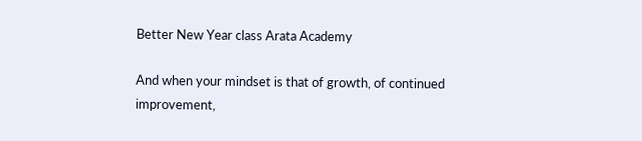Better New Year class Arata Academy

And when your mindset is that of growth, of continued improvement,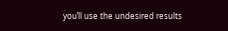you’ll use the undesired results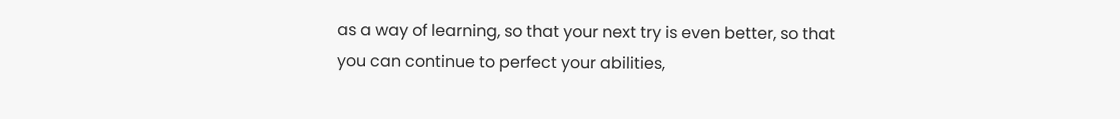as a way of learning, so that your next try is even better, so that you can continue to perfect your abilities,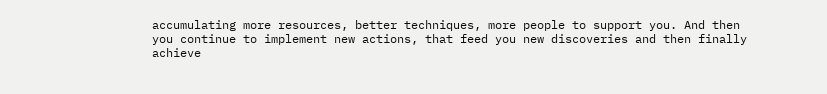accumulating more resources, better techniques, more people to support you. And then you continue to implement new actions, that feed you new discoveries and then finally achieve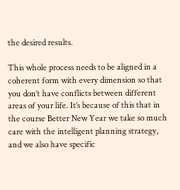the desired results.

This whole process needs to be aligned in a coherent form with every dimension so that you don’t have conflicts between different areas of your life. It’s because of this that in the course Better New Year we take so much care with the intelligent planning strategy, and we also have specific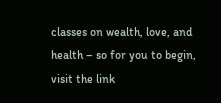classes on wealth, love, and health – so for you to begin, visit the link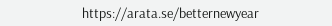https://arata.se/betternewyear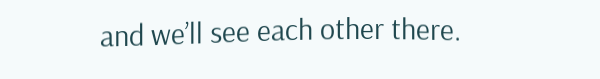and we’ll see each other there.